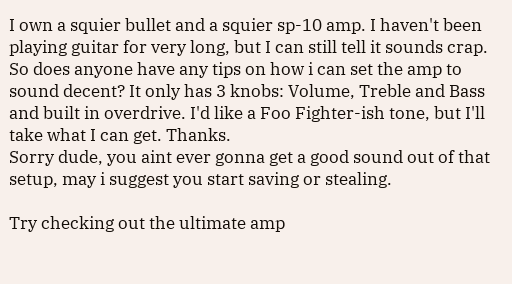I own a squier bullet and a squier sp-10 amp. I haven't been playing guitar for very long, but I can still tell it sounds crap. So does anyone have any tips on how i can set the amp to sound decent? It only has 3 knobs: Volume, Treble and Bass and built in overdrive. I'd like a Foo Fighter-ish tone, but I'll take what I can get. Thanks.
Sorry dude, you aint ever gonna get a good sound out of that setup, may i suggest you start saving or stealing.

Try checking out the ultimate amp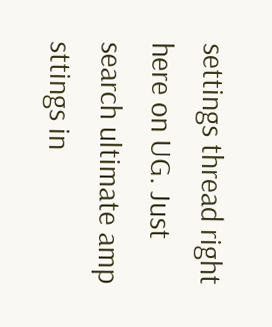settings thread right here on UG. Just search ultimate amp sttings in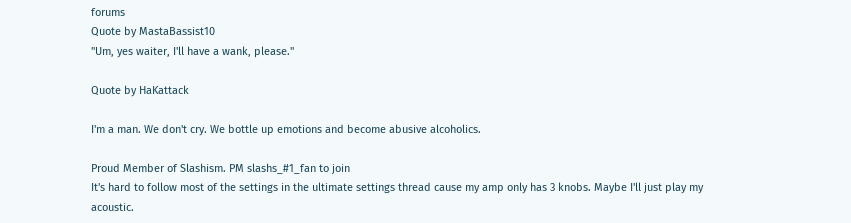forums
Quote by MastaBassist10
"Um, yes waiter, I'll have a wank, please."

Quote by HaKattack

I'm a man. We don't cry. We bottle up emotions and become abusive alcoholics.

Proud Member of Slashism. PM slashs_#1_fan to join
It's hard to follow most of the settings in the ultimate settings thread cause my amp only has 3 knobs. Maybe I'll just play my acoustic.